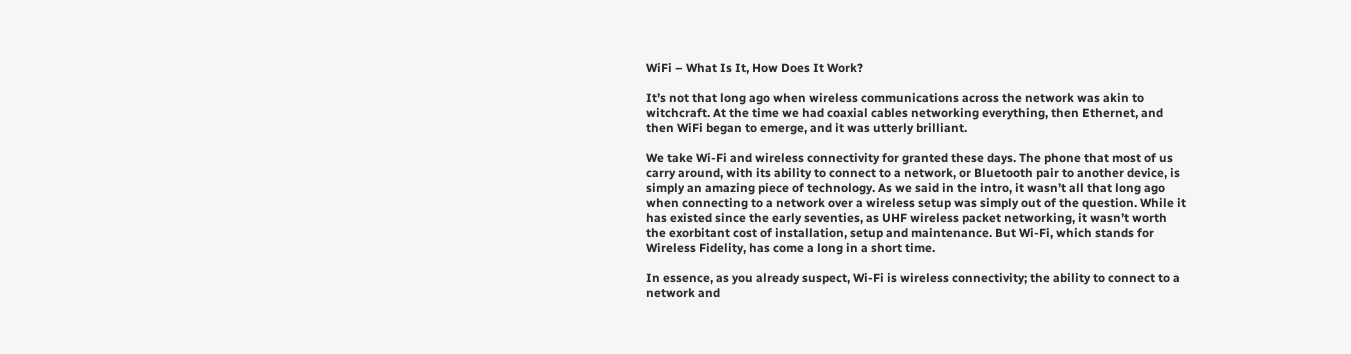WiFi – What Is It, How Does It Work?

It’s not that long ago when wireless communications across the network was akin to witchcraft. At the time we had coaxial cables networking everything, then Ethernet, and then WiFi began to emerge, and it was utterly brilliant.

We take Wi-Fi and wireless connectivity for granted these days. The phone that most of us carry around, with its ability to connect to a network, or Bluetooth pair to another device, is simply an amazing piece of technology. As we said in the intro, it wasn’t all that long ago when connecting to a network over a wireless setup was simply out of the question. While it has existed since the early seventies, as UHF wireless packet networking, it wasn’t worth the exorbitant cost of installation, setup and maintenance. But Wi-Fi, which stands for Wireless Fidelity, has come a long in a short time.

In essence, as you already suspect, Wi-Fi is wireless connectivity; the ability to connect to a network and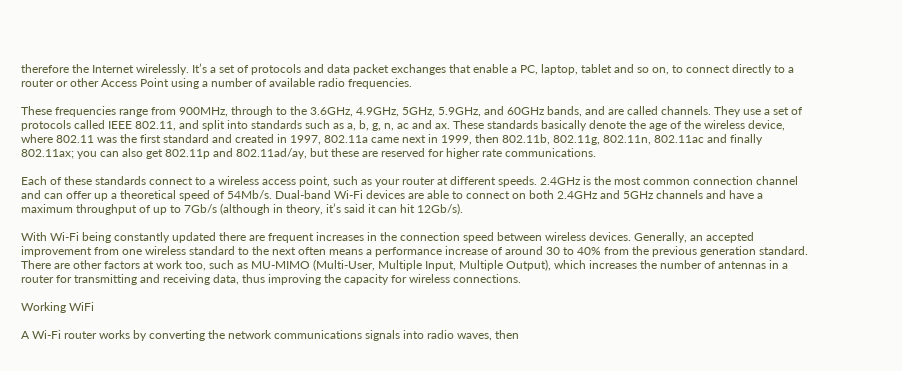therefore the Internet wirelessly. It’s a set of protocols and data packet exchanges that enable a PC, laptop, tablet and so on, to connect directly to a router or other Access Point using a number of available radio frequencies.

These frequencies range from 900MHz, through to the 3.6GHz, 4.9GHz, 5GHz, 5.9GHz, and 60GHz bands, and are called channels. They use a set of protocols called IEEE 802.11, and split into standards such as a, b, g, n, ac and ax. These standards basically denote the age of the wireless device, where 802.11 was the first standard and created in 1997, 802.11a came next in 1999, then 802.11b, 802.11g, 802.11n, 802.11ac and finally 802.11ax; you can also get 802.11p and 802.11ad/ay, but these are reserved for higher rate communications.

Each of these standards connect to a wireless access point, such as your router at different speeds. 2.4GHz is the most common connection channel and can offer up a theoretical speed of 54Mb/s. Dual-band Wi-Fi devices are able to connect on both 2.4GHz and 5GHz channels and have a maximum throughput of up to 7Gb/s (although in theory, it’s said it can hit 12Gb/s).

With Wi-Fi being constantly updated there are frequent increases in the connection speed between wireless devices. Generally, an accepted improvement from one wireless standard to the next often means a performance increase of around 30 to 40% from the previous generation standard. There are other factors at work too, such as MU-MIMO (Multi-User, Multiple Input, Multiple Output), which increases the number of antennas in a router for transmitting and receiving data, thus improving the capacity for wireless connections.

Working WiFi

A Wi-Fi router works by converting the network communications signals into radio waves, then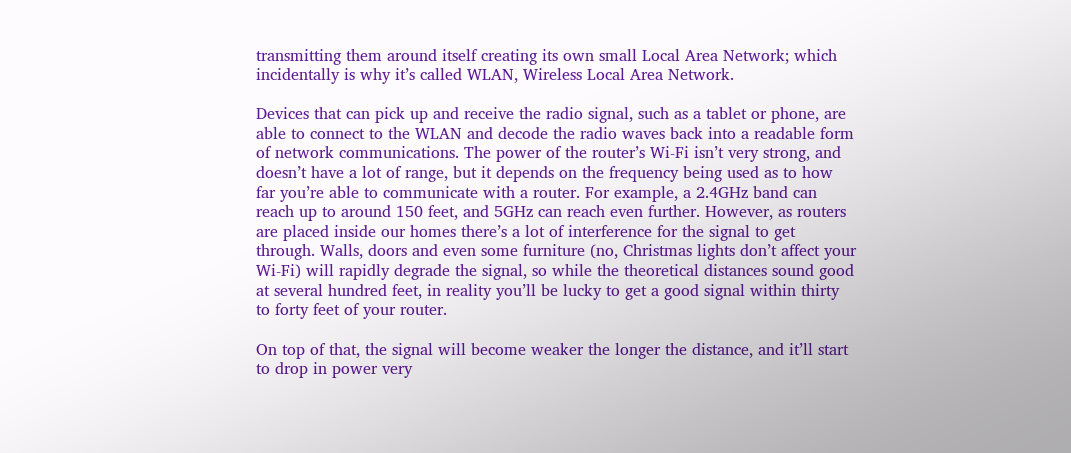transmitting them around itself creating its own small Local Area Network; which incidentally is why it’s called WLAN, Wireless Local Area Network.

Devices that can pick up and receive the radio signal, such as a tablet or phone, are able to connect to the WLAN and decode the radio waves back into a readable form of network communications. The power of the router’s Wi-Fi isn’t very strong, and doesn’t have a lot of range, but it depends on the frequency being used as to how far you’re able to communicate with a router. For example, a 2.4GHz band can reach up to around 150 feet, and 5GHz can reach even further. However, as routers are placed inside our homes there’s a lot of interference for the signal to get through. Walls, doors and even some furniture (no, Christmas lights don’t affect your Wi-Fi) will rapidly degrade the signal, so while the theoretical distances sound good at several hundred feet, in reality you’ll be lucky to get a good signal within thirty to forty feet of your router.

On top of that, the signal will become weaker the longer the distance, and it’ll start to drop in power very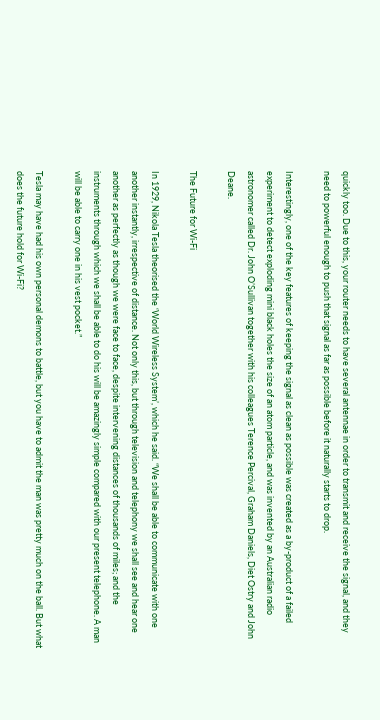quickly too. Due to this, your router needs to have several antennae in order to transmit and receive the signal, and they need to powerful enough to push that signal as far as possible before it naturally starts to drop.

Interestingly, one of the key features of keeping the signal as clean as possible was created as a by-product of a failed experiment to detect exploding mini black holes the size of an atom particle, and was invented by an Australian radio astronomer called Dr. John O’Sullivan together with his colleagues Terence Percival, Graham Daniels, Diet Ostry and John Deane.

The Future for Wi-Fi

In 1929, Nikola Tesla theorised the ‘World Wireless System’, which he said. “We shall be able to communicate with one another instantly, irrespective of distance. Not only this, but through television and telephony we shall see and hear one another as perfectly as though we were face to face, despite intervening distances of thousands of miles; and the instruments through which we shall be able to do his will be amazingly simple compared with our present telephone. A man will be able to carry one in his vest pocket.”

Tesla may have had his own personal demons to battle, but you have to admit the man was pretty much on the ball. But what does the future hold for Wi-Fi?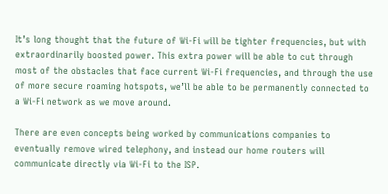It’s long thought that the future of Wi-Fi will be tighter frequencies, but with extraordinarily boosted power. This extra power will be able to cut through most of the obstacles that face current Wi-Fi frequencies, and through the use of more secure roaming hotspots, we’ll be able to be permanently connected to a Wi-Fi network as we move around.

There are even concepts being worked by communications companies to eventually remove wired telephony, and instead our home routers will communicate directly via Wi-Fi to the ISP.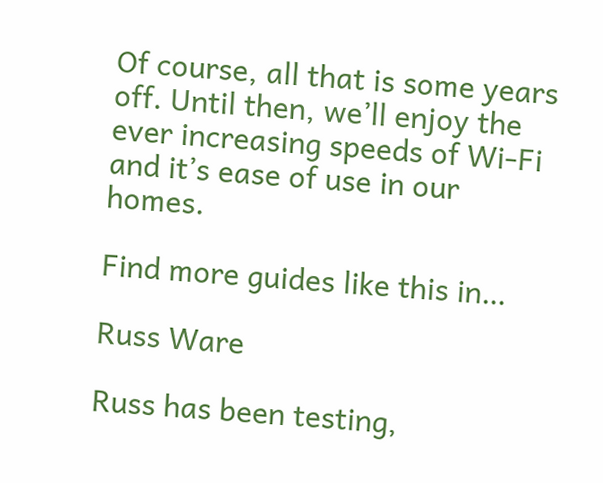Of course, all that is some years off. Until then, we’ll enjoy the ever increasing speeds of Wi-Fi and it’s ease of use in our homes.

Find more guides like this in…

Russ Ware

Russ has been testing,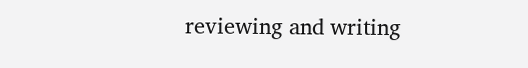reviewing and writing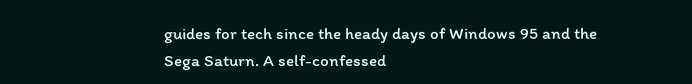guides for tech since the heady days of Windows 95 and the Sega Saturn. A self-confessed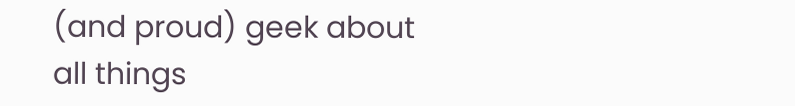(and proud) geek about all things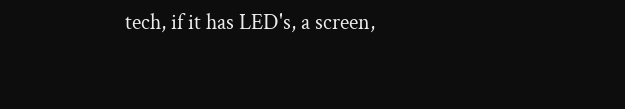tech, if it has LED's, a screen,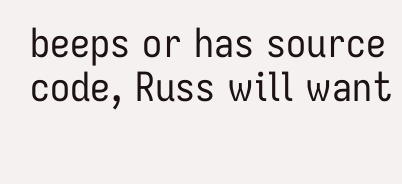beeps or has source code, Russ will want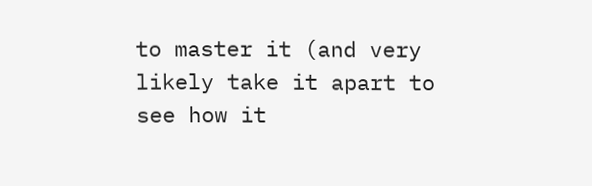to master it (and very likely take it apart to see how it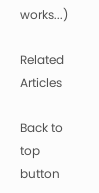works...)

Related Articles

Back to top button